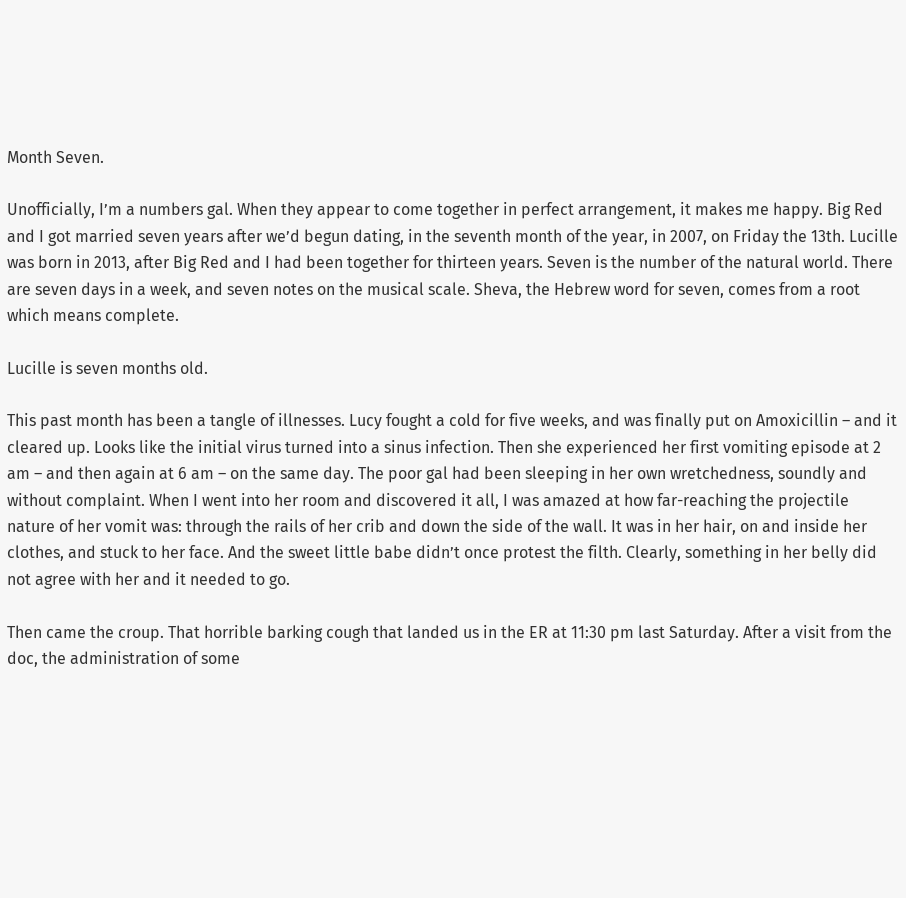Month Seven.

Unofficially, I’m a numbers gal. When they appear to come together in perfect arrangement, it makes me happy. Big Red and I got married seven years after we’d begun dating, in the seventh month of the year, in 2007, on Friday the 13th. Lucille was born in 2013, after Big Red and I had been together for thirteen years. Seven is the number of the natural world. There are seven days in a week, and seven notes on the musical scale. Sheva, the Hebrew word for seven, comes from a root which means complete.

Lucille is seven months old.

This past month has been a tangle of illnesses. Lucy fought a cold for five weeks, and was finally put on Amoxicillin – and it cleared up. Looks like the initial virus turned into a sinus infection. Then she experienced her first vomiting episode at 2 am – and then again at 6 am – on the same day. The poor gal had been sleeping in her own wretchedness, soundly and without complaint. When I went into her room and discovered it all, I was amazed at how far-reaching the projectile nature of her vomit was: through the rails of her crib and down the side of the wall. It was in her hair, on and inside her clothes, and stuck to her face. And the sweet little babe didn’t once protest the filth. Clearly, something in her belly did not agree with her and it needed to go.

Then came the croup. That horrible barking cough that landed us in the ER at 11:30 pm last Saturday. After a visit from the doc, the administration of some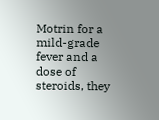Motrin for a mild-grade fever and a dose of steroids, they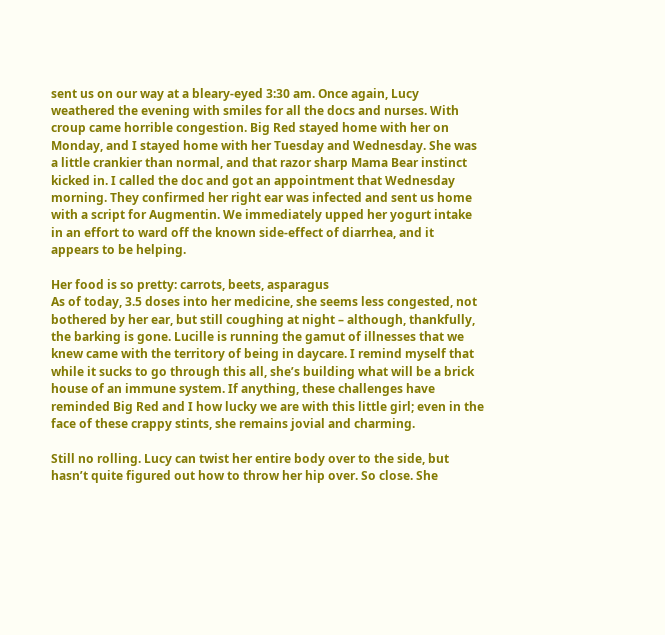sent us on our way at a bleary-eyed 3:30 am. Once again, Lucy weathered the evening with smiles for all the docs and nurses. With croup came horrible congestion. Big Red stayed home with her on Monday, and I stayed home with her Tuesday and Wednesday. She was a little crankier than normal, and that razor sharp Mama Bear instinct kicked in. I called the doc and got an appointment that Wednesday morning. They confirmed her right ear was infected and sent us home with a script for Augmentin. We immediately upped her yogurt intake in an effort to ward off the known side-effect of diarrhea, and it appears to be helping.

Her food is so pretty: carrots, beets, asparagus
As of today, 3.5 doses into her medicine, she seems less congested, not bothered by her ear, but still coughing at night – although, thankfully, the barking is gone. Lucille is running the gamut of illnesses that we knew came with the territory of being in daycare. I remind myself that while it sucks to go through this all, she’s building what will be a brick house of an immune system. If anything, these challenges have reminded Big Red and I how lucky we are with this little girl; even in the face of these crappy stints, she remains jovial and charming.

Still no rolling. Lucy can twist her entire body over to the side, but hasn’t quite figured out how to throw her hip over. So close. She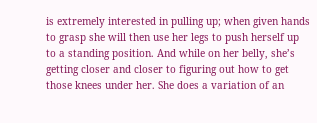is extremely interested in pulling up; when given hands to grasp she will then use her legs to push herself up to a standing position. And while on her belly, she’s getting closer and closer to figuring out how to get those knees under her. She does a variation of an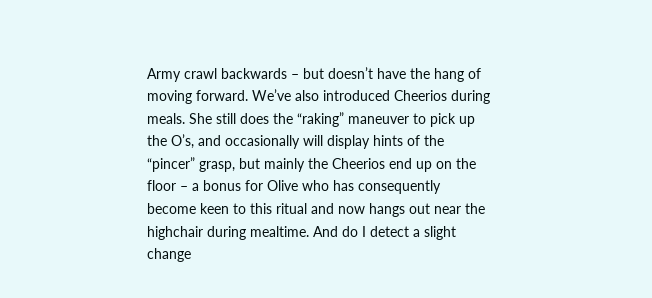Army crawl backwards – but doesn’t have the hang of moving forward. We’ve also introduced Cheerios during meals. She still does the “raking” maneuver to pick up the O’s, and occasionally will display hints of the “pincer” grasp, but mainly the Cheerios end up on the floor – a bonus for Olive who has consequently become keen to this ritual and now hangs out near the highchair during mealtime. And do I detect a slight change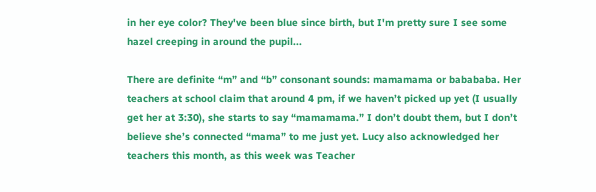in her eye color? They've been blue since birth, but I'm pretty sure I see some hazel creeping in around the pupil...

There are definite “m” and “b” consonant sounds: mamamama or babababa. Her teachers at school claim that around 4 pm, if we haven’t picked up yet (I usually get her at 3:30), she starts to say “mamamama.” I don’t doubt them, but I don’t believe she’s connected “mama” to me just yet. Lucy also acknowledged her teachers this month, as this week was Teacher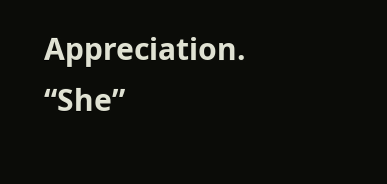Appreciation. “She”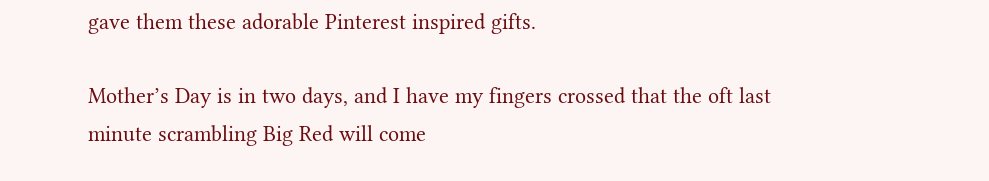gave them these adorable Pinterest inspired gifts.

Mother’s Day is in two days, and I have my fingers crossed that the oft last minute scrambling Big Red will come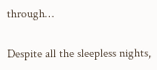through…

Despite all the sleepless nights,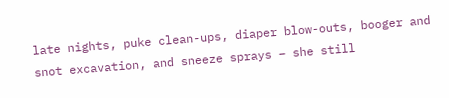late nights, puke clean-ups, diaper blow-outs, booger and snot excavation, and sneeze sprays – she still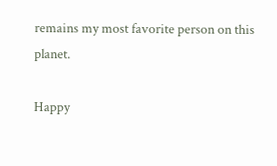remains my most favorite person on this planet.

Happy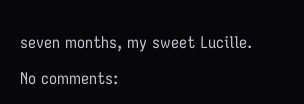seven months, my sweet Lucille.

No comments: